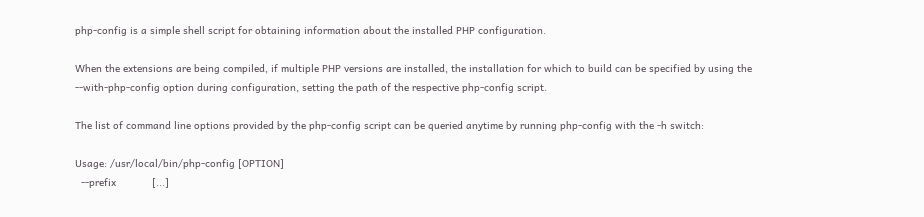php-config is a simple shell script for obtaining information about the installed PHP configuration.

When the extensions are being compiled, if multiple PHP versions are installed, the installation for which to build can be specified by using the --with-php-config option during configuration, setting the path of the respective php-config script.

The list of command line options provided by the php-config script can be queried anytime by running php-config with the -h switch:

Usage: /usr/local/bin/php-config [OPTION]
  --prefix            [...]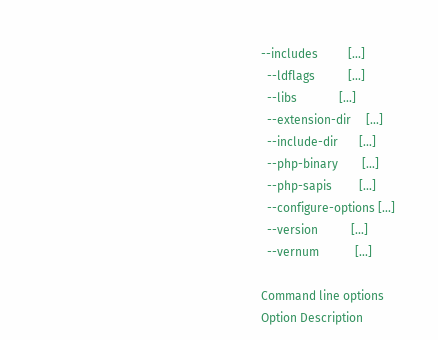--includes          [...]
  --ldflags           [...]
  --libs              [...]
  --extension-dir     [...]
  --include-dir       [...]
  --php-binary        [...]
  --php-sapis         [...]
  --configure-options [...]
  --version           [...]
  --vernum            [...]

Command line options
Option Description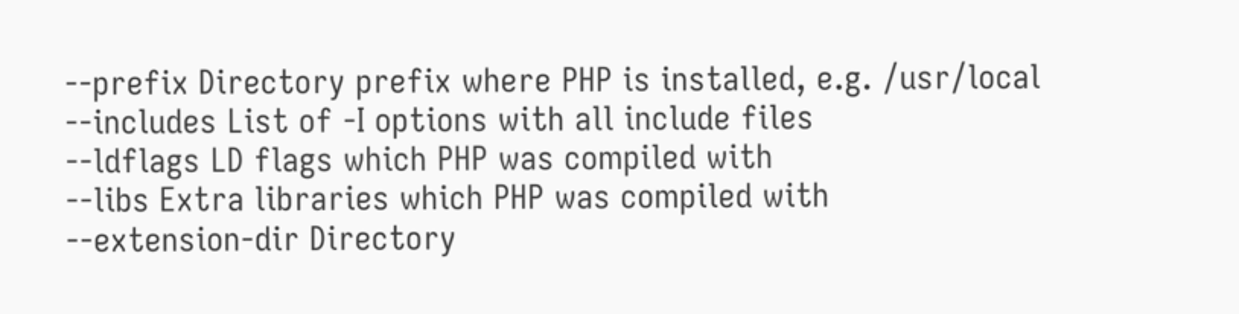--prefix Directory prefix where PHP is installed, e.g. /usr/local
--includes List of -I options with all include files
--ldflags LD flags which PHP was compiled with
--libs Extra libraries which PHP was compiled with
--extension-dir Directory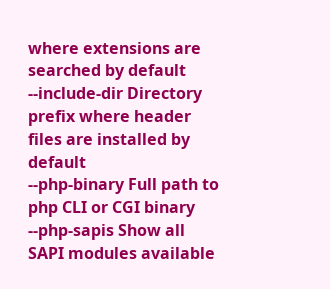where extensions are searched by default
--include-dir Directory prefix where header files are installed by default
--php-binary Full path to php CLI or CGI binary
--php-sapis Show all SAPI modules available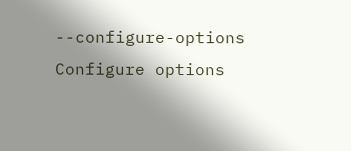--configure-options Configure options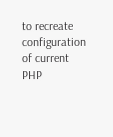to recreate configuration of current PHP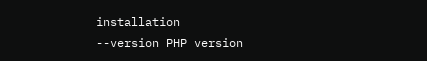installation
--version PHP version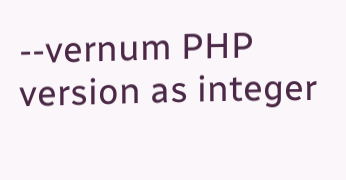--vernum PHP version as integer